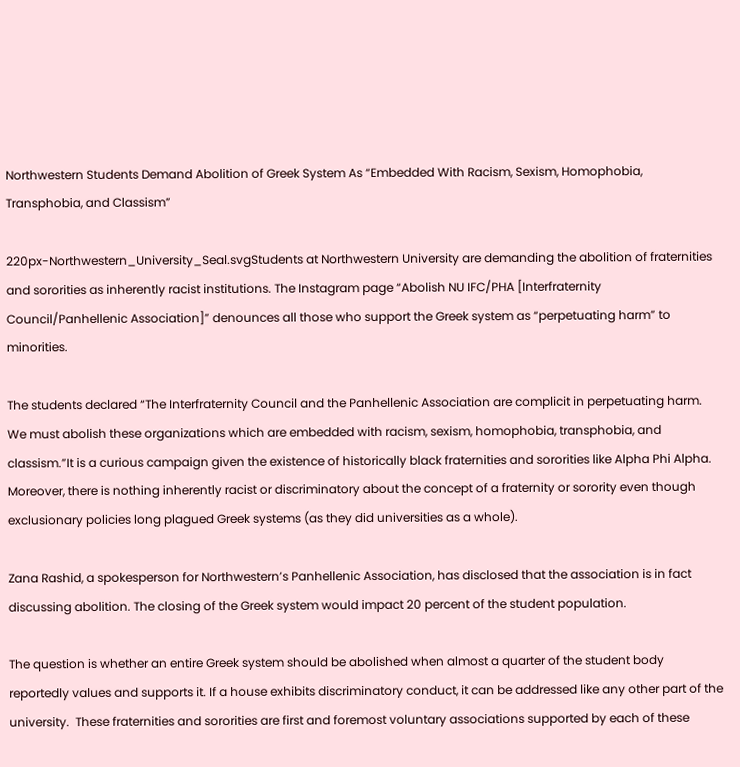Northwestern Students Demand Abolition of Greek System As “Embedded With Racism, Sexism, Homophobia, Transphobia, and Classism”

220px-Northwestern_University_Seal.svgStudents at Northwestern University are demanding the abolition of fraternities and sororities as inherently racist institutions. The Instagram page “Abolish NU IFC/PHA [Interfraternity Council/Panhellenic Association]” denounces all those who support the Greek system as “perpetuating harm” to minorities.

The students declared “The Interfraternity Council and the Panhellenic Association are complicit in perpetuating harm. We must abolish these organizations which are embedded with racism, sexism, homophobia, transphobia, and classism.”It is a curious campaign given the existence of historically black fraternities and sororities like Alpha Phi Alpha.  Moreover, there is nothing inherently racist or discriminatory about the concept of a fraternity or sorority even though exclusionary policies long plagued Greek systems (as they did universities as a whole).

Zana Rashid, a spokesperson for Northwestern’s Panhellenic Association, has disclosed that the association is in fact discussing abolition. The closing of the Greek system would impact 20 percent of the student population.

The question is whether an entire Greek system should be abolished when almost a quarter of the student body reportedly values and supports it. If a house exhibits discriminatory conduct, it can be addressed like any other part of the university.  These fraternities and sororities are first and foremost voluntary associations supported by each of these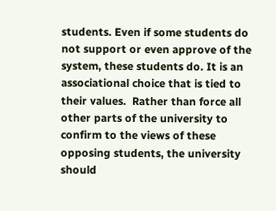students. Even if some students do not support or even approve of the system, these students do. It is an associational choice that is tied to their values.  Rather than force all other parts of the university to confirm to the views of these opposing students, the university should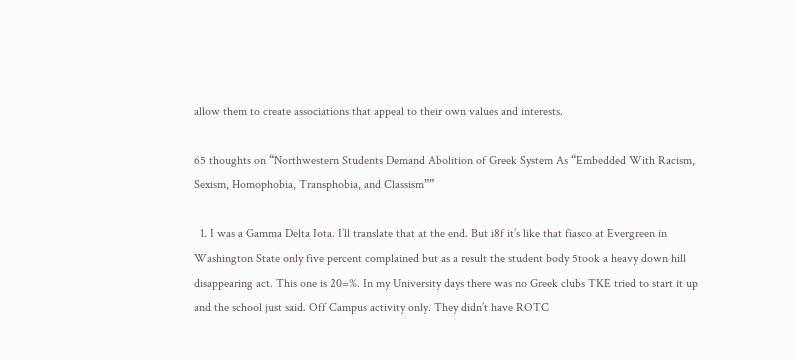allow them to create associations that appeal to their own values and interests.

65 thoughts on “Northwestern Students Demand Abolition of Greek System As “Embedded With Racism, Sexism, Homophobia, Transphobia, and Classism””

  1. I was a Gamma Delta Iota. I’ll translate that at the end. But i8f it’s like that fiasco at Evergreen in Washington State only five percent complained but as a result the student body 5took a heavy down hill disappearing act. This one is 20=%. In my University days there was no Greek clubs TKE tried to start it up and the school just said. Off Campus activity only. They didn’t have ROTC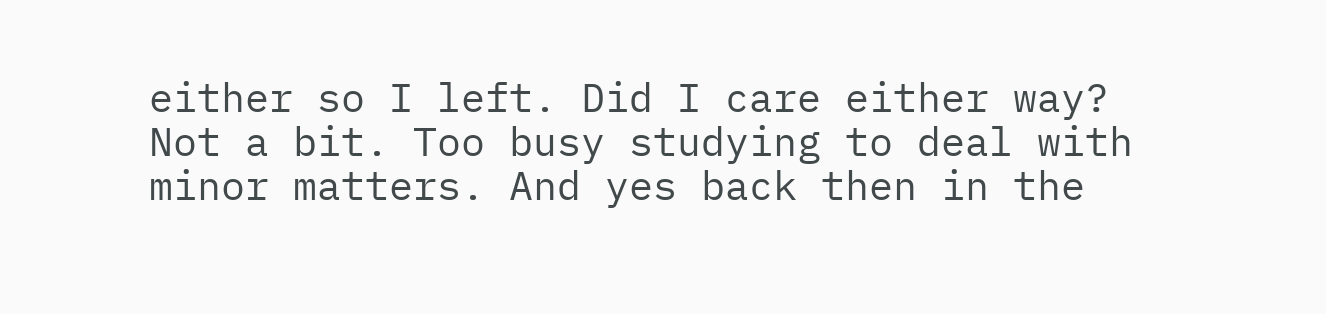either so I left. Did I care either way? Not a bit. Too busy studying to deal with minor matters. And yes back then in the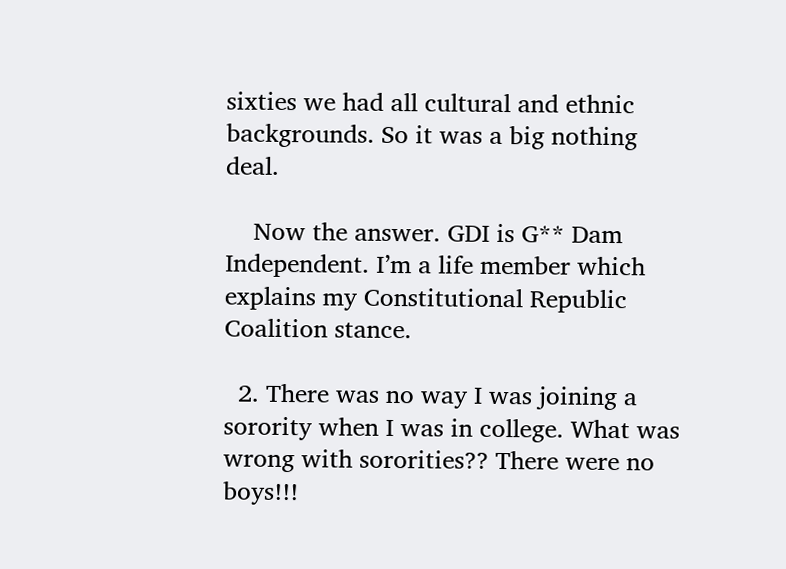sixties we had all cultural and ethnic backgrounds. So it was a big nothing deal.

    Now the answer. GDI is G** Dam Independent. I’m a life member which explains my Constitutional Republic Coalition stance.

  2. There was no way I was joining a sorority when I was in college. What was wrong with sororities?? There were no boys!!!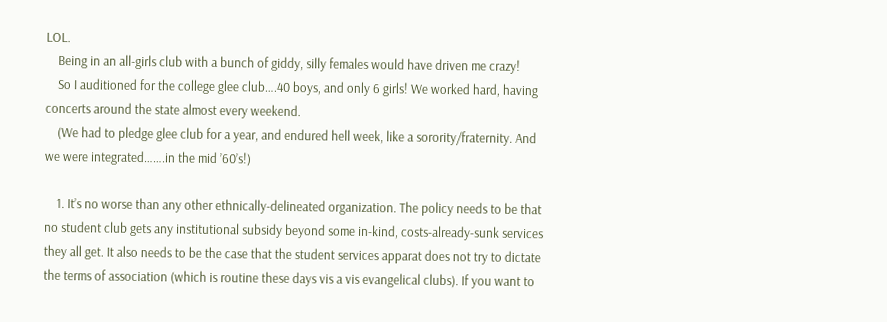LOL.
    Being in an all-girls club with a bunch of giddy, silly females would have driven me crazy!
    So I auditioned for the college glee club….40 boys, and only 6 girls! We worked hard, having concerts around the state almost every weekend.
    (We had to pledge glee club for a year, and endured hell week, like a sorority/fraternity. And we were integrated…….in the mid ’60’s!)

    1. It’s no worse than any other ethnically-delineated organization. The policy needs to be that no student club gets any institutional subsidy beyond some in-kind, costs-already-sunk services they all get. It also needs to be the case that the student services apparat does not try to dictate the terms of association (which is routine these days vis a vis evangelical clubs). If you want to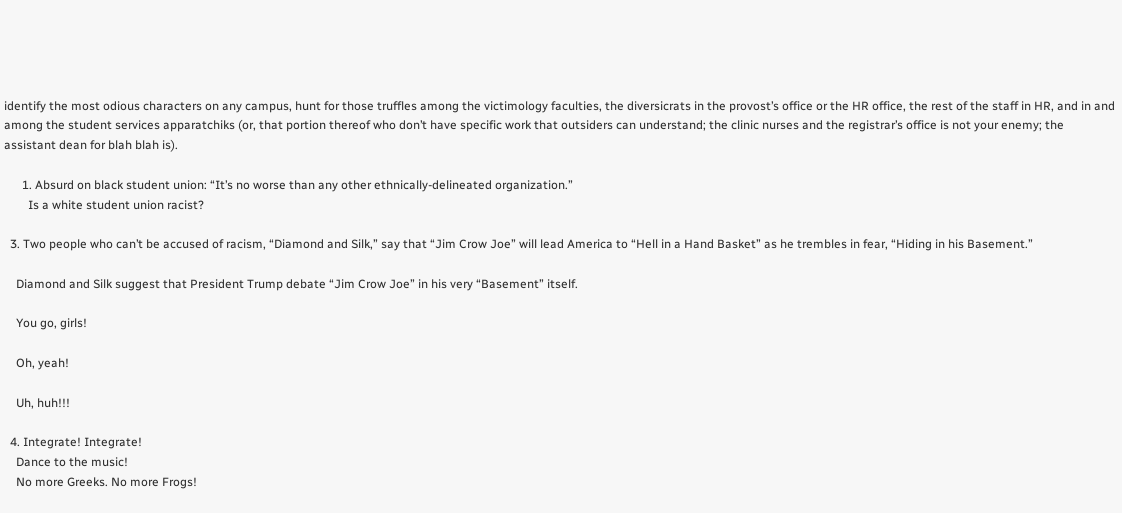identify the most odious characters on any campus, hunt for those truffles among the victimology faculties, the diversicrats in the provost’s office or the HR office, the rest of the staff in HR, and in and among the student services apparatchiks (or, that portion thereof who don’t have specific work that outsiders can understand; the clinic nurses and the registrar’s office is not your enemy; the assistant dean for blah blah is).

      1. Absurd on black student union: “It’s no worse than any other ethnically-delineated organization.”
        Is a white student union racist?

  3. Two people who can’t be accused of racism, “Diamond and Silk,” say that “Jim Crow Joe” will lead America to “Hell in a Hand Basket” as he trembles in fear, “Hiding in his Basement.”

    Diamond and Silk suggest that President Trump debate “Jim Crow Joe” in his very “Basement” itself.

    You go, girls!

    Oh, yeah!

    Uh, huh!!!

  4. Integrate! Integrate!
    Dance to the music!
    No more Greeks. No more Frogs!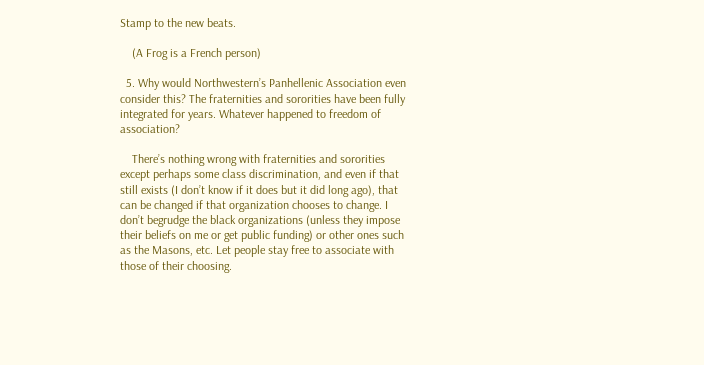Stamp to the new beats.

    (A Frog is a French person)

  5. Why would Northwestern’s Panhellenic Association even consider this? The fraternities and sororities have been fully integrated for years. Whatever happened to freedom of association?

    There’s nothing wrong with fraternities and sororities except perhaps some class discrimination, and even if that still exists (I don’t know if it does but it did long ago), that can be changed if that organization chooses to change. I don’t begrudge the black organizations (unless they impose their beliefs on me or get public funding) or other ones such as the Masons, etc. Let people stay free to associate with those of their choosing.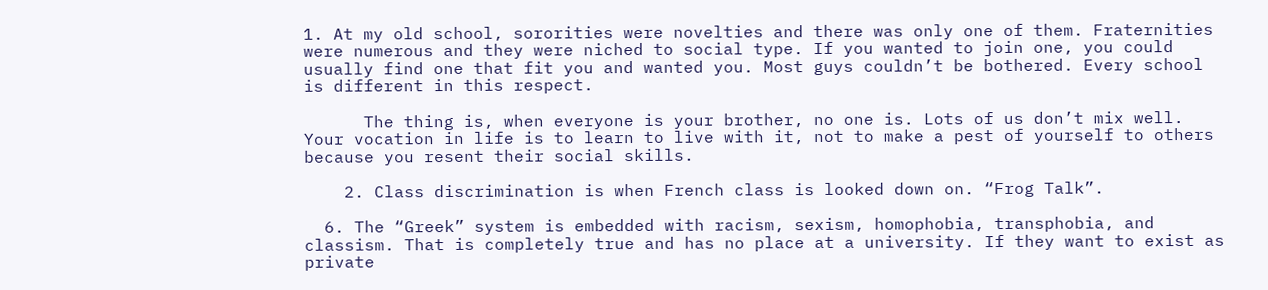1. At my old school, sororities were novelties and there was only one of them. Fraternities were numerous and they were niched to social type. If you wanted to join one, you could usually find one that fit you and wanted you. Most guys couldn’t be bothered. Every school is different in this respect.

      The thing is, when everyone is your brother, no one is. Lots of us don’t mix well. Your vocation in life is to learn to live with it, not to make a pest of yourself to others because you resent their social skills.

    2. Class discrimination is when French class is looked down on. “Frog Talk”.

  6. The “Greek” system is embedded with racism, sexism, homophobia, transphobia, and classism. That is completely true and has no place at a university. If they want to exist as private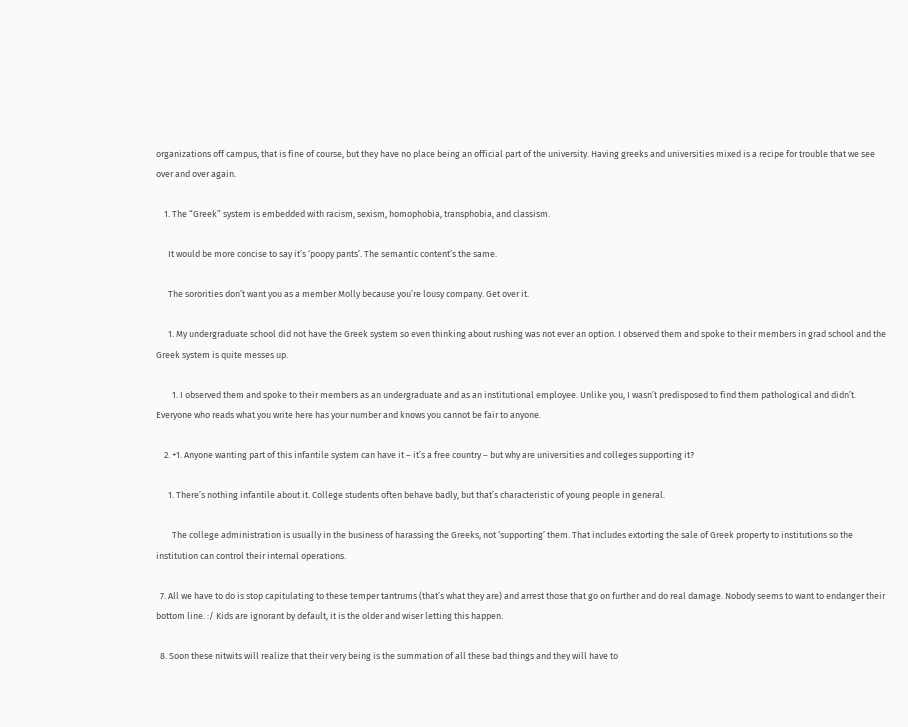organizations off campus, that is fine of course, but they have no place being an official part of the university. Having greeks and universities mixed is a recipe for trouble that we see over and over again.

    1. The “Greek” system is embedded with racism, sexism, homophobia, transphobia, and classism.

      It would be more concise to say it’s ‘poopy pants’. The semantic content’s the same.

      The sororities don’t want you as a member Molly because you’re lousy company. Get over it.

      1. My undergraduate school did not have the Greek system so even thinking about rushing was not ever an option. I observed them and spoke to their members in grad school and the Greek system is quite messes up.

        1. I observed them and spoke to their members as an undergraduate and as an institutional employee. Unlike you, I wasn’t predisposed to find them pathological and didn’t. Everyone who reads what you write here has your number and knows you cannot be fair to anyone.

    2. +1. Anyone wanting part of this infantile system can have it – it’s a free country – but why are universities and colleges supporting it?

      1. There’s nothing infantile about it. College students often behave badly, but that’s characteristic of young people in general.

        The college administration is usually in the business of harassing the Greeks, not ‘supporting’ them. That includes extorting the sale of Greek property to institutions so the institution can control their internal operations.

  7. All we have to do is stop capitulating to these temper tantrums (that’s what they are) and arrest those that go on further and do real damage. Nobody seems to want to endanger their bottom line. :/ Kids are ignorant by default, it is the older and wiser letting this happen.

  8. Soon these nitwits will realize that their very being is the summation of all these bad things and they will have to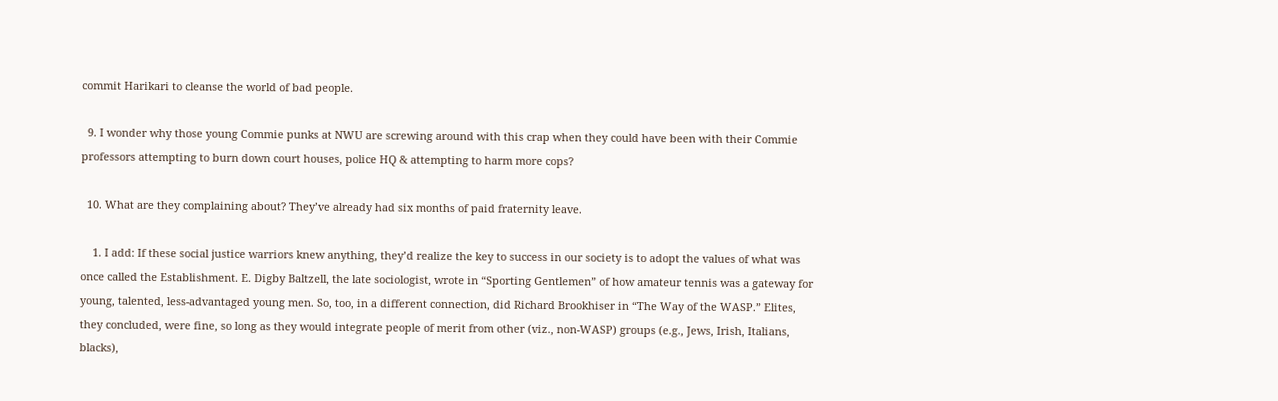commit Harikari to cleanse the world of bad people.

  9. I wonder why those young Commie punks at NWU are screwing around with this crap when they could have been with their Commie professors attempting to burn down court houses, police HQ & attempting to harm more cops?

  10. What are they complaining about? They’ve already had six months of paid fraternity leave.

    1. I add: If these social justice warriors knew anything, they’d realize the key to success in our society is to adopt the values of what was once called the Establishment. E. Digby Baltzell, the late sociologist, wrote in “Sporting Gentlemen” of how amateur tennis was a gateway for young, talented, less-advantaged young men. So, too, in a different connection, did Richard Brookhiser in “The Way of the WASP.” Elites, they concluded, were fine, so long as they would integrate people of merit from other (viz., non-WASP) groups (e.g., Jews, Irish, Italians, blacks),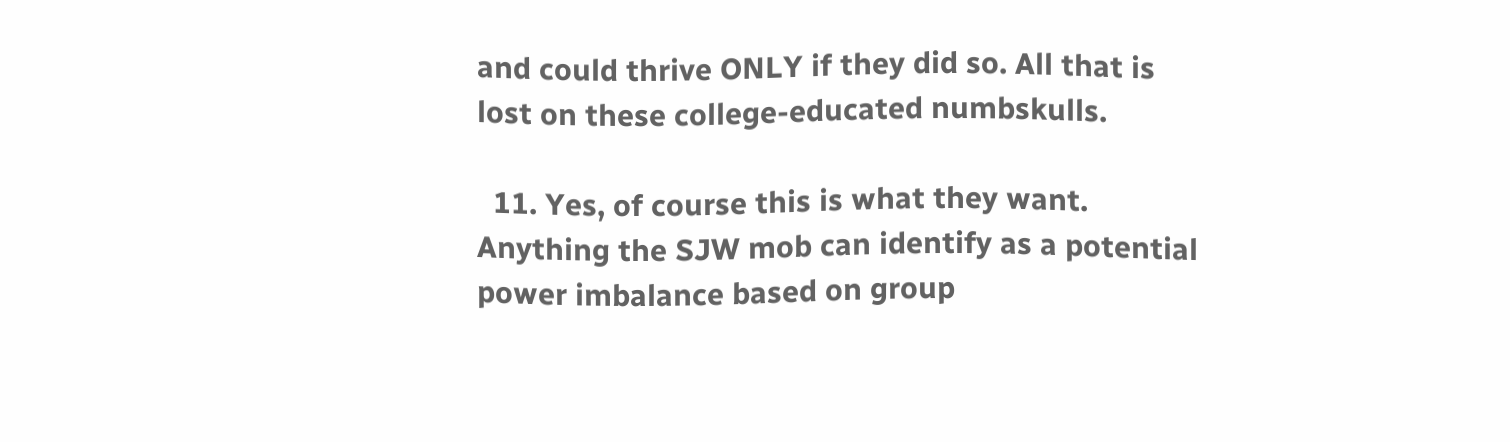and could thrive ONLY if they did so. All that is lost on these college-educated numbskulls.

  11. Yes, of course this is what they want. Anything the SJW mob can identify as a potential power imbalance based on group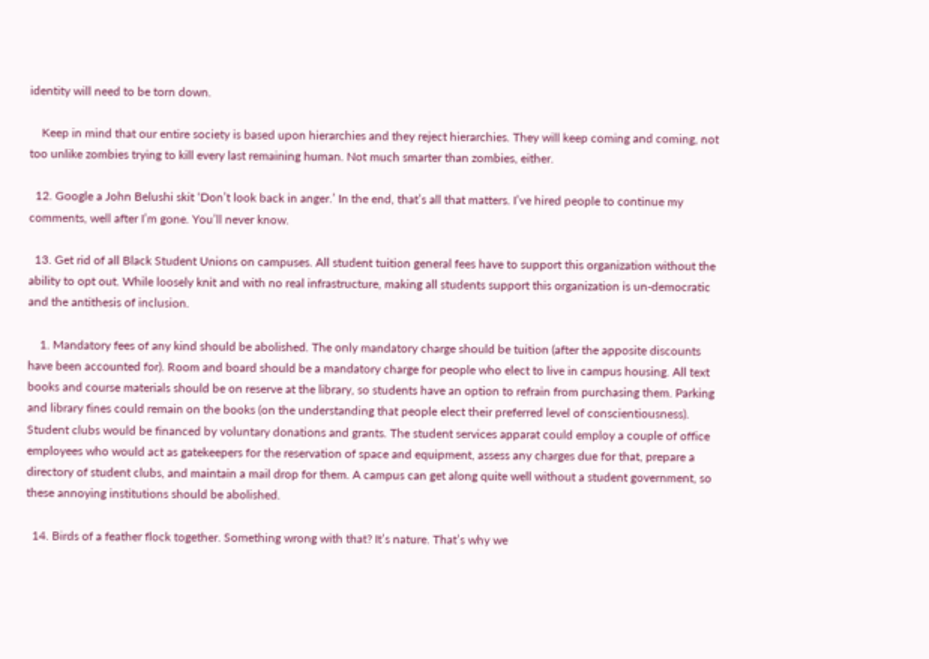identity will need to be torn down.

    Keep in mind that our entire society is based upon hierarchies and they reject hierarchies. They will keep coming and coming, not too unlike zombies trying to kill every last remaining human. Not much smarter than zombies, either.

  12. Google a John Belushi skit ‘Don’t look back in anger.’ In the end, that’s all that matters. I’ve hired people to continue my comments, well after I’m gone. You’ll never know.

  13. Get rid of all Black Student Unions on campuses. All student tuition general fees have to support this organization without the ability to opt out. While loosely knit and with no real infrastructure, making all students support this organization is un-democratic and the antithesis of inclusion.

    1. Mandatory fees of any kind should be abolished. The only mandatory charge should be tuition (after the apposite discounts have been accounted for). Room and board should be a mandatory charge for people who elect to live in campus housing. All text books and course materials should be on reserve at the library, so students have an option to refrain from purchasing them. Parking and library fines could remain on the books (on the understanding that people elect their preferred level of conscientiousness). Student clubs would be financed by voluntary donations and grants. The student services apparat could employ a couple of office employees who would act as gatekeepers for the reservation of space and equipment, assess any charges due for that, prepare a directory of student clubs, and maintain a mail drop for them. A campus can get along quite well without a student government, so these annoying institutions should be abolished.

  14. Birds of a feather flock together. Something wrong with that? It’s nature. That’s why we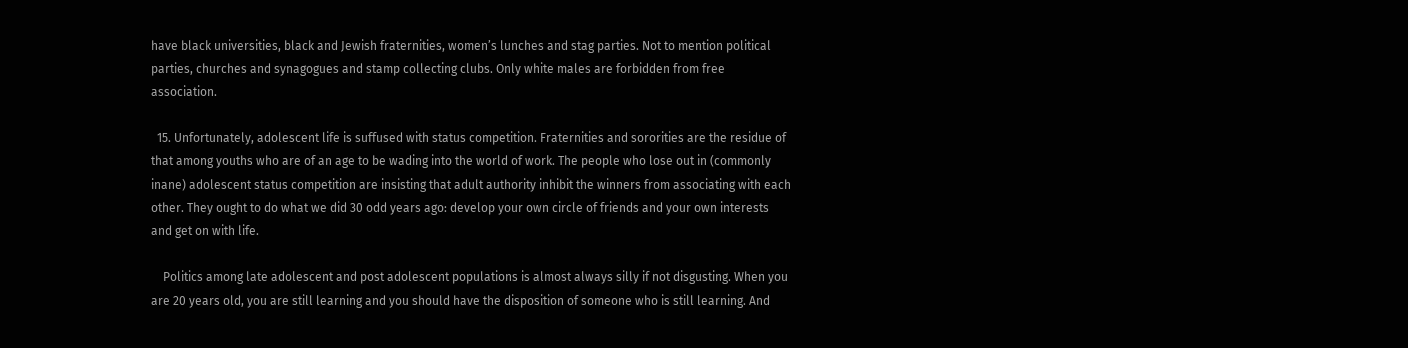have black universities, black and Jewish fraternities, women’s lunches and stag parties. Not to mention political parties, churches and synagogues and stamp collecting clubs. Only white males are forbidden from free association.

  15. Unfortunately, adolescent life is suffused with status competition. Fraternities and sororities are the residue of that among youths who are of an age to be wading into the world of work. The people who lose out in (commonly inane) adolescent status competition are insisting that adult authority inhibit the winners from associating with each other. They ought to do what we did 30 odd years ago: develop your own circle of friends and your own interests and get on with life.

    Politics among late adolescent and post adolescent populations is almost always silly if not disgusting. When you are 20 years old, you are still learning and you should have the disposition of someone who is still learning. And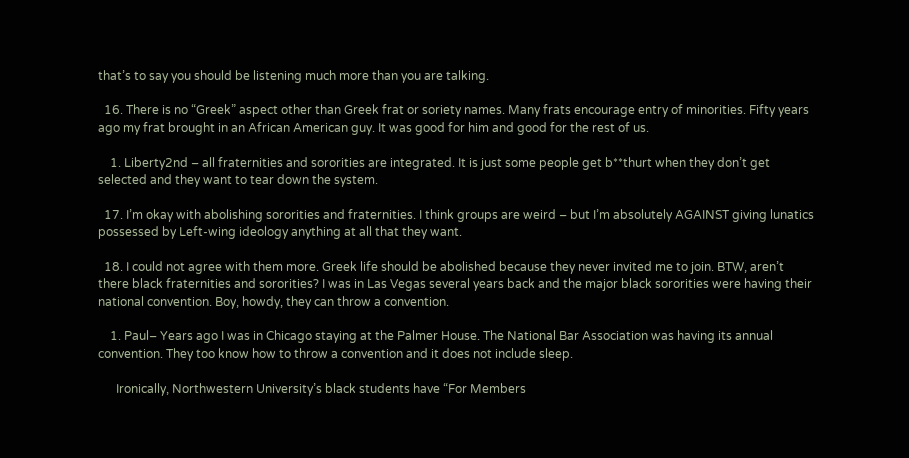that’s to say you should be listening much more than you are talking.

  16. There is no “Greek” aspect other than Greek frat or soriety names. Many frats encourage entry of minorities. Fifty years ago my frat brought in an African American guy. It was good for him and good for the rest of us.

    1. Liberty2nd – all fraternities and sororities are integrated. It is just some people get b**thurt when they don’t get selected and they want to tear down the system.

  17. I’m okay with abolishing sororities and fraternities. I think groups are weird – but I’m absolutely AGAINST giving lunatics possessed by Left-wing ideology anything at all that they want.

  18. I could not agree with them more. Greek life should be abolished because they never invited me to join. BTW, aren’t there black fraternities and sororities? I was in Las Vegas several years back and the major black sororities were having their national convention. Boy, howdy, they can throw a convention.

    1. Paul– Years ago I was in Chicago staying at the Palmer House. The National Bar Association was having its annual convention. They too know how to throw a convention and it does not include sleep.

      Ironically, Northwestern University’s black students have “For Members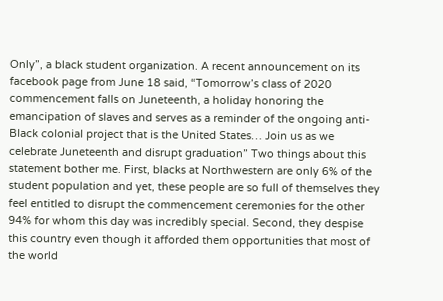Only”, a black student organization. A recent announcement on its facebook page from June 18 said, “Tomorrow’s class of 2020 commencement falls on Juneteenth, a holiday honoring the emancipation of slaves and serves as a reminder of the ongoing anti-Black colonial project that is the United States… Join us as we celebrate Juneteenth and disrupt graduation” Two things about this statement bother me. First, blacks at Northwestern are only 6% of the student population and yet, these people are so full of themselves they feel entitled to disrupt the commencement ceremonies for the other 94% for whom this day was incredibly special. Second, they despise this country even though it afforded them opportunities that most of the world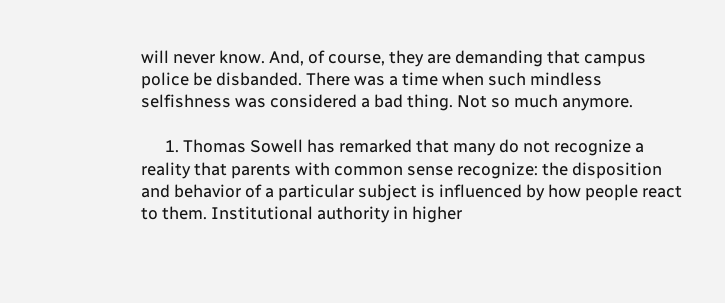will never know. And, of course, they are demanding that campus police be disbanded. There was a time when such mindless selfishness was considered a bad thing. Not so much anymore.

      1. Thomas Sowell has remarked that many do not recognize a reality that parents with common sense recognize: the disposition and behavior of a particular subject is influenced by how people react to them. Institutional authority in higher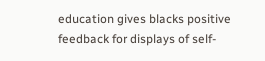education gives blacks positive feedback for displays of self-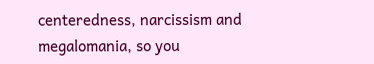centeredness, narcissism and megalomania, so you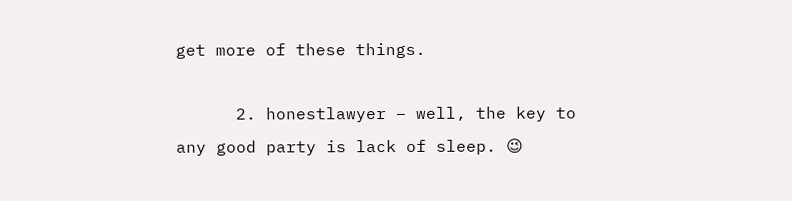get more of these things.

      2. honestlawyer – well, the key to any good party is lack of sleep. 😉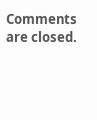Comments are closed.